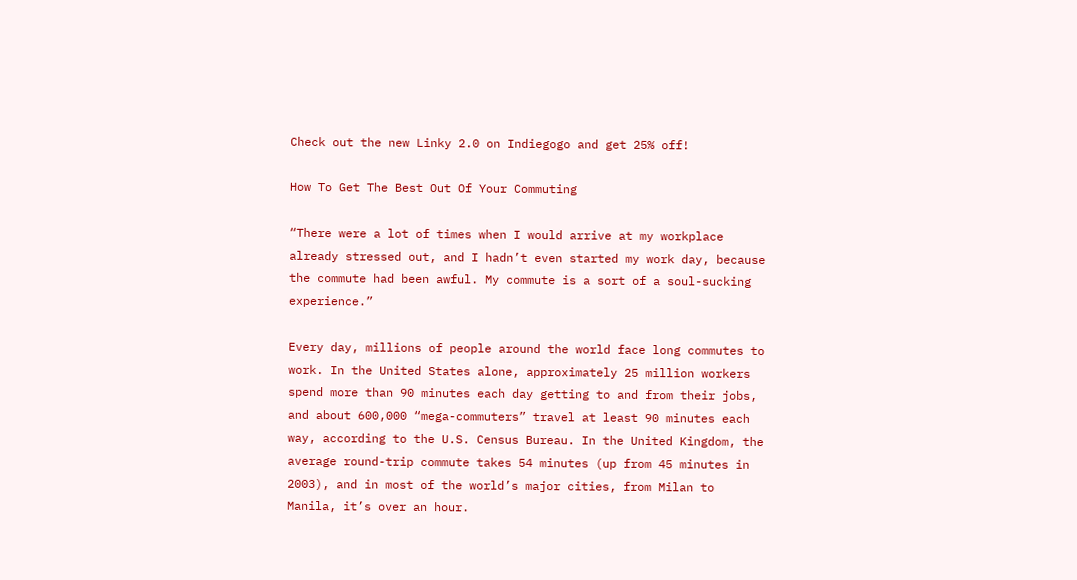Check out the new Linky 2.0 on Indiegogo and get 25% off!

How To Get The Best Out Of Your Commuting

“There were a lot of times when I would arrive at my workplace already stressed out, and I hadn’t even started my work day, because the commute had been awful. My commute is a sort of a soul-sucking experience.”

Every day, millions of people around the world face long commutes to work. In the United States alone, approximately 25 million workers spend more than 90 minutes each day getting to and from their jobs, and about 600,000 “mega-commuters” travel at least 90 minutes each way, according to the U.S. Census Bureau. In the United Kingdom, the average round-trip commute takes 54 minutes (up from 45 minutes in 2003), and in most of the world’s major cities, from Milan to Manila, it’s over an hour.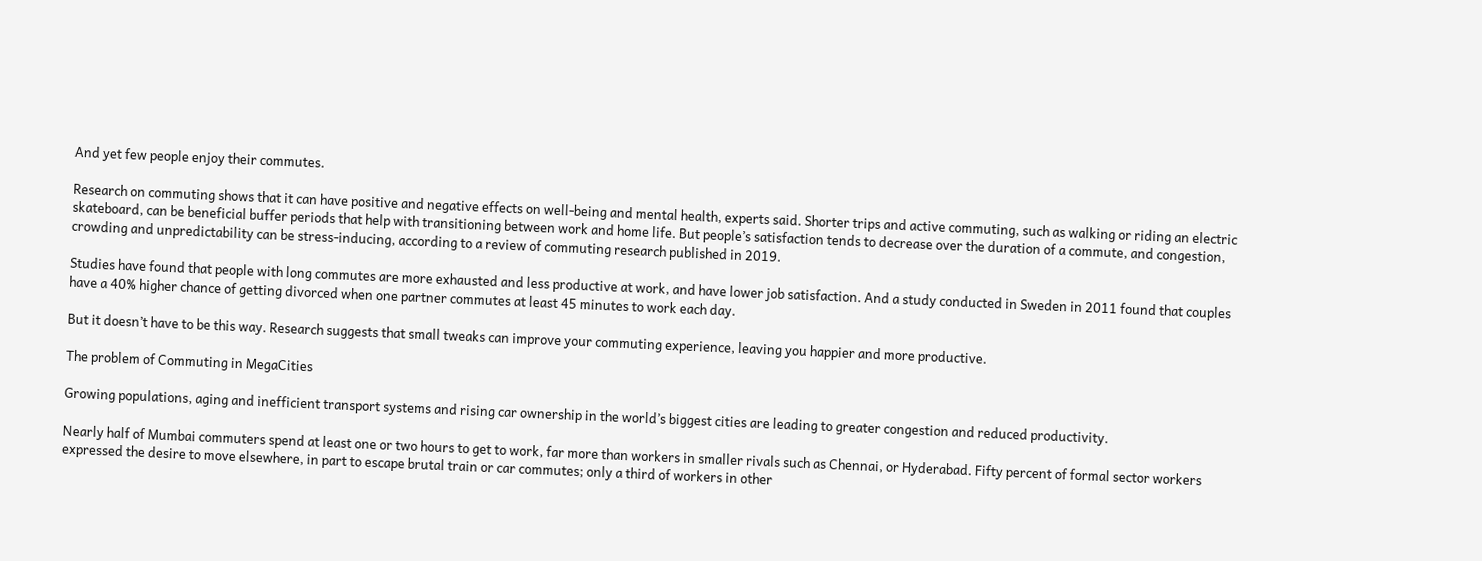And yet few people enjoy their commutes.

Research on commuting shows that it can have positive and negative effects on well-being and mental health, experts said. Shorter trips and active commuting, such as walking or riding an electric skateboard, can be beneficial buffer periods that help with transitioning between work and home life. But people’s satisfaction tends to decrease over the duration of a commute, and congestion, crowding and unpredictability can be stress-inducing, according to a review of commuting research published in 2019.

Studies have found that people with long commutes are more exhausted and less productive at work, and have lower job satisfaction. And a study conducted in Sweden in 2011 found that couples have a 40% higher chance of getting divorced when one partner commutes at least 45 minutes to work each day.

But it doesn’t have to be this way. Research suggests that small tweaks can improve your commuting experience, leaving you happier and more productive.

The problem of Commuting in MegaCities

Growing populations, aging and inefficient transport systems and rising car ownership in the world’s biggest cities are leading to greater congestion and reduced productivity.

Nearly half of Mumbai commuters spend at least one or two hours to get to work, far more than workers in smaller rivals such as Chennai, or Hyderabad. Fifty percent of formal sector workers expressed the desire to move elsewhere, in part to escape brutal train or car commutes; only a third of workers in other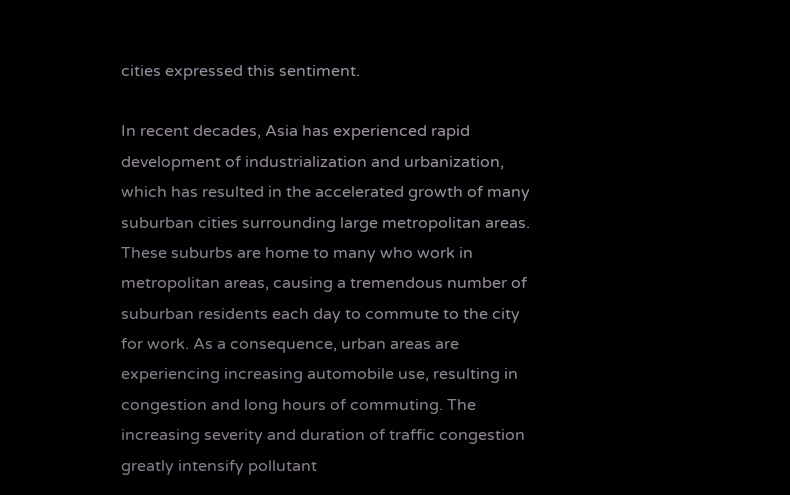cities expressed this sentiment.

In recent decades, Asia has experienced rapid development of industrialization and urbanization, which has resulted in the accelerated growth of many suburban cities surrounding large metropolitan areas. These suburbs are home to many who work in metropolitan areas, causing a tremendous number of suburban residents each day to commute to the city for work. As a consequence, urban areas are experiencing increasing automobile use, resulting in congestion and long hours of commuting. The increasing severity and duration of traffic congestion greatly intensify pollutant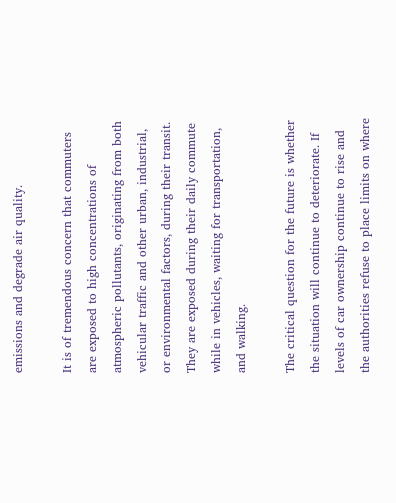emissions and degrade air quality.

It is of tremendous concern that commuters are exposed to high concentrations of atmospheric pollutants, originating from both vehicular traffic and other urban, industrial, or environmental factors, during their transit. They are exposed during their daily commute while in vehicles, waiting for transportation, and walking.

The critical question for the future is whether the situation will continue to deteriorate. If levels of car ownership continue to rise and the authorities refuse to place limits on where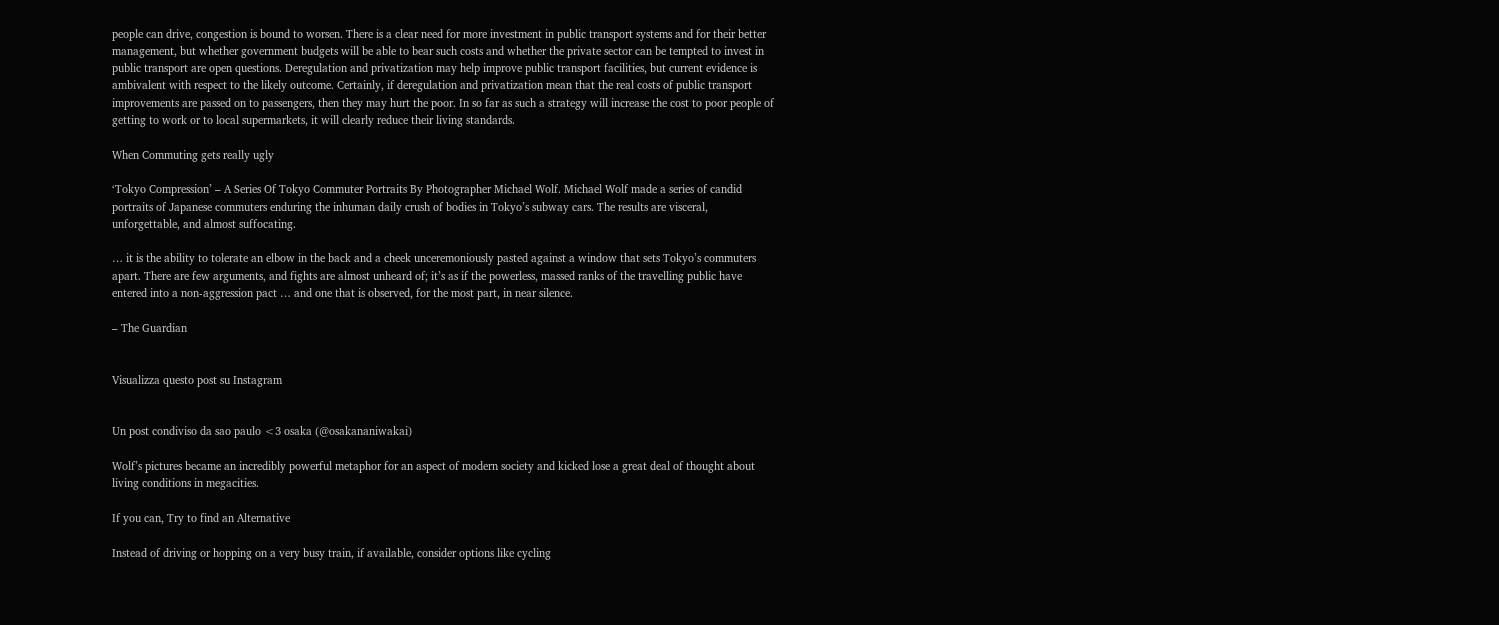people can drive, congestion is bound to worsen. There is a clear need for more investment in public transport systems and for their better management, but whether government budgets will be able to bear such costs and whether the private sector can be tempted to invest in public transport are open questions. Deregulation and privatization may help improve public transport facilities, but current evidence is ambivalent with respect to the likely outcome. Certainly, if deregulation and privatization mean that the real costs of public transport improvements are passed on to passengers, then they may hurt the poor. In so far as such a strategy will increase the cost to poor people of getting to work or to local supermarkets, it will clearly reduce their living standards.

When Commuting gets really ugly

‘Tokyo Compression’ – A Series Of Tokyo Commuter Portraits By Photographer Michael Wolf. Michael Wolf made a series of candid portraits of Japanese commuters enduring the inhuman daily crush of bodies in Tokyo’s subway cars. The results are visceral, unforgettable, and almost suffocating.

… it is the ability to tolerate an elbow in the back and a cheek unceremoniously pasted against a window that sets Tokyo’s commuters apart. There are few arguments, and fights are almost unheard of; it’s as if the powerless, massed ranks of the travelling public have entered into a non-aggression pact … and one that is observed, for the most part, in near silence.

– The Guardian


Visualizza questo post su Instagram


Un post condiviso da sao paulo <3 osaka (@osakananiwakai)

Wolf’s pictures became an incredibly powerful metaphor for an aspect of modern society and kicked lose a great deal of thought about living conditions in megacities.

If you can, Try to find an Alternative

Instead of driving or hopping on a very busy train, if available, consider options like cycling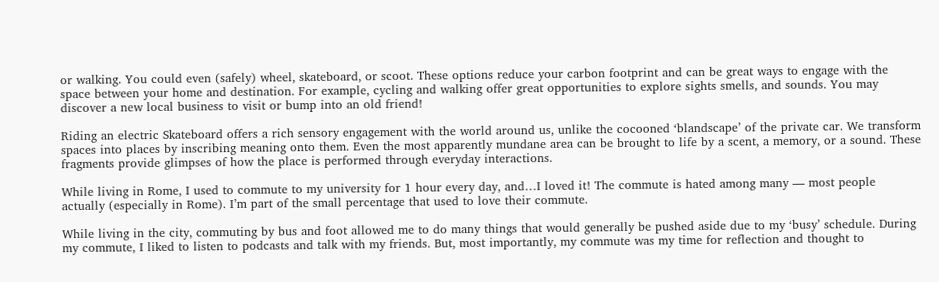or walking. You could even (safely) wheel, skateboard, or scoot. These options reduce your carbon footprint and can be great ways to engage with the space between your home and destination. For example, cycling and walking offer great opportunities to explore sights smells, and sounds. You may discover a new local business to visit or bump into an old friend!

Riding an electric Skateboard offers a rich sensory engagement with the world around us, unlike the cocooned ‘blandscape’ of the private car. We transform spaces into places by inscribing meaning onto them. Even the most apparently mundane area can be brought to life by a scent, a memory, or a sound. These fragments provide glimpses of how the place is performed through everyday interactions.

While living in Rome, I used to commute to my university for 1 hour every day, and…I loved it! The commute is hated among many — most people actually (especially in Rome). I’m part of the small percentage that used to love their commute.

While living in the city, commuting by bus and foot allowed me to do many things that would generally be pushed aside due to my ‘busy’ schedule. During my commute, I liked to listen to podcasts and talk with my friends. But, most importantly, my commute was my time for reflection and thought to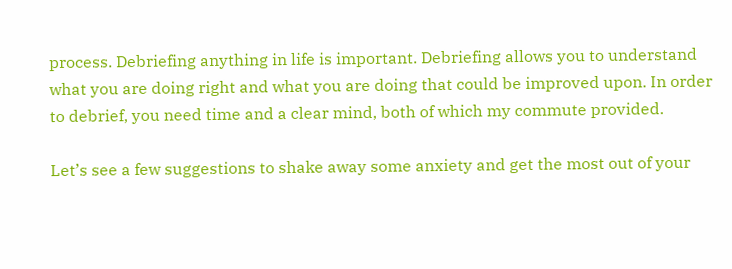process. Debriefing anything in life is important. Debriefing allows you to understand what you are doing right and what you are doing that could be improved upon. In order to debrief, you need time and a clear mind, both of which my commute provided.

Let’s see a few suggestions to shake away some anxiety and get the most out of your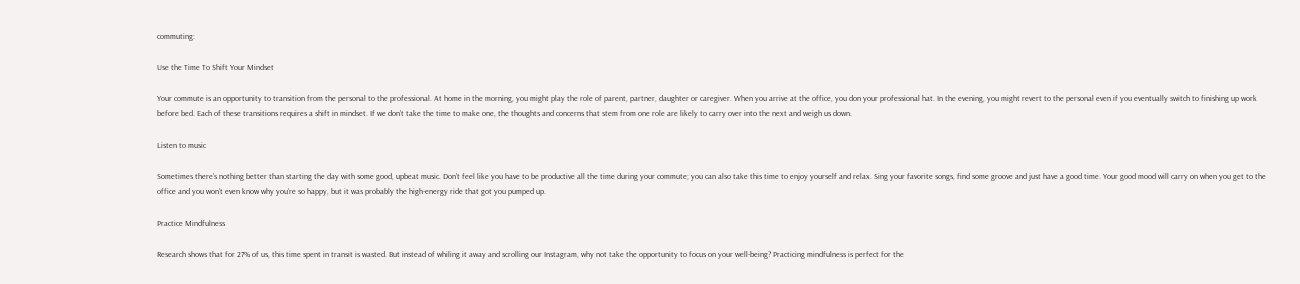commuting:

Use the Time To Shift Your Mindset

Your commute is an opportunity to transition from the personal to the professional. At home in the morning, you might play the role of parent, partner, daughter or caregiver. When you arrive at the office, you don your professional hat. In the evening, you might revert to the personal even if you eventually switch to finishing up work before bed. Each of these transitions requires a shift in mindset. If we don’t take the time to make one, the thoughts and concerns that stem from one role are likely to carry over into the next and weigh us down.

Listen to music

Sometimes there’s nothing better than starting the day with some good, upbeat music. Don’t feel like you have to be productive all the time during your commute; you can also take this time to enjoy yourself and relax. Sing your favorite songs, find some groove and just have a good time. Your good mood will carry on when you get to the office and you won’t even know why you’re so happy, but it was probably the high-energy ride that got you pumped up.

Practice Mindfulness

Research shows that for 27% of us, this time spent in transit is wasted. But instead of whiling it away and scrolling our Instagram, why not take the opportunity to focus on your well-being? Practicing mindfulness is perfect for the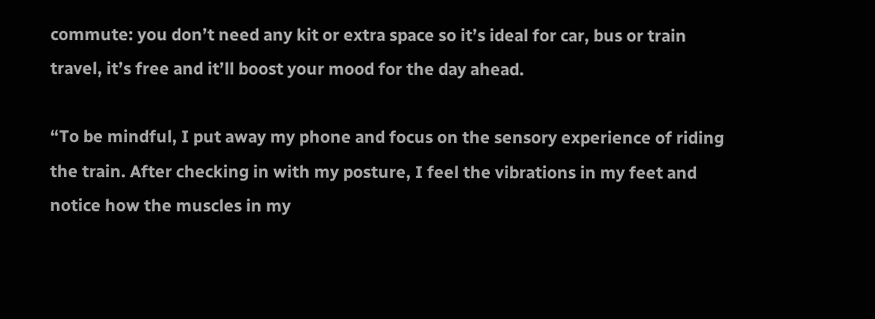commute: you don’t need any kit or extra space so it’s ideal for car, bus or train travel, it’s free and it’ll boost your mood for the day ahead.

“To be mindful, I put away my phone and focus on the sensory experience of riding the train. After checking in with my posture, I feel the vibrations in my feet and notice how the muscles in my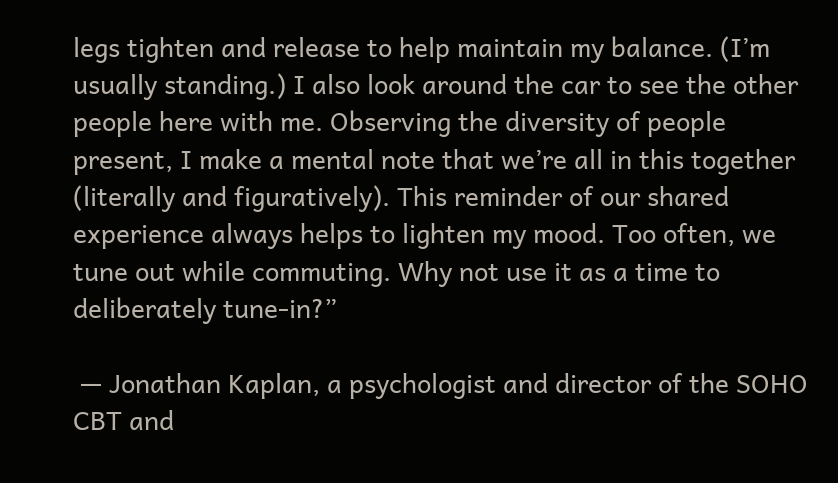legs tighten and release to help maintain my balance. (I’m usually standing.) I also look around the car to see the other people here with me. Observing the diversity of people present, I make a mental note that we’re all in this together (literally and figuratively). This reminder of our shared experience always helps to lighten my mood. Too often, we tune out while commuting. Why not use it as a time to deliberately tune-in?”

 — Jonathan Kaplan, a psychologist and director of the SOHO CBT and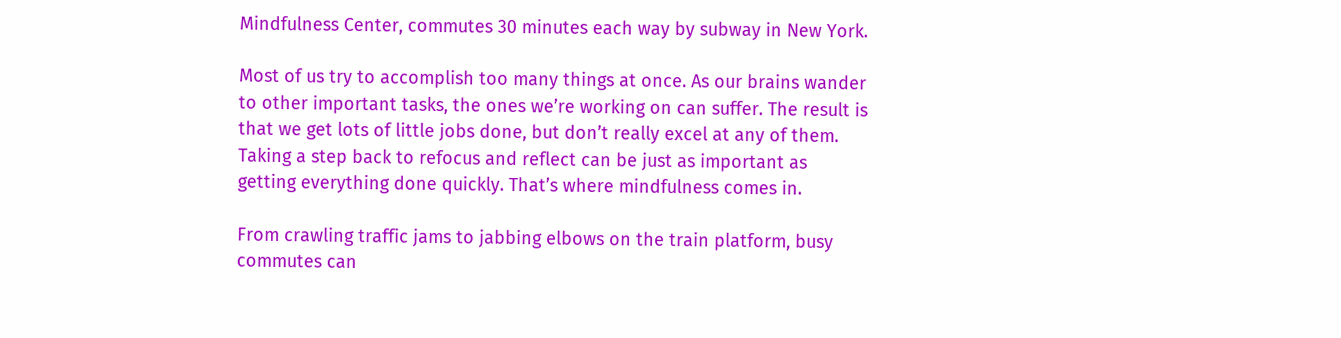Mindfulness Center, commutes 30 minutes each way by subway in New York.

Most of us try to accomplish too many things at once. As our brains wander to other important tasks, the ones we’re working on can suffer. The result is that we get lots of little jobs done, but don’t really excel at any of them. Taking a step back to refocus and reflect can be just as important as getting everything done quickly. That’s where mindfulness comes in.

From crawling traffic jams to jabbing elbows on the train platform, busy commutes can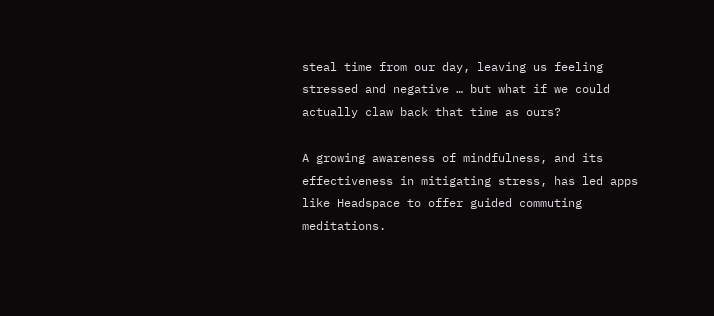steal time from our day, leaving us feeling stressed and negative … but what if we could actually claw back that time as ours?

A growing awareness of mindfulness, and its effectiveness in mitigating stress, has led apps like Headspace to offer guided commuting meditations.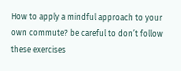How to apply a mindful approach to your own commute? be careful to don’t follow these exercises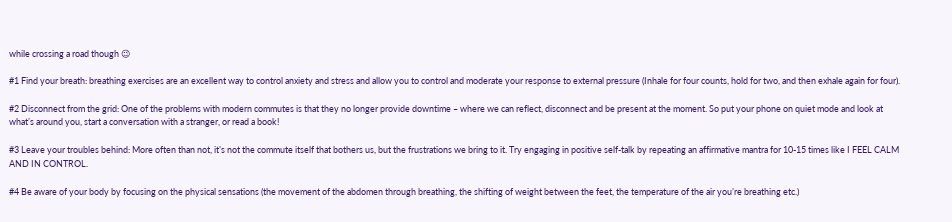while crossing a road though 😉

#1 Find your breath: breathing exercises are an excellent way to control anxiety and stress and allow you to control and moderate your response to external pressure (Inhale for four counts, hold for two, and then exhale again for four).

#2 Disconnect from the grid: One of the problems with modern commutes is that they no longer provide downtime – where we can reflect, disconnect and be present at the moment. So put your phone on quiet mode and look at what’s around you, start a conversation with a stranger, or read a book!

#3 Leave your troubles behind: More often than not, it’s not the commute itself that bothers us, but the frustrations we bring to it. Try engaging in positive self-talk by repeating an affirmative mantra for 10-15 times like I FEEL CALM AND IN CONTROL.

#4 Be aware of your body by focusing on the physical sensations (the movement of the abdomen through breathing, the shifting of weight between the feet, the temperature of the air you’re breathing etc.)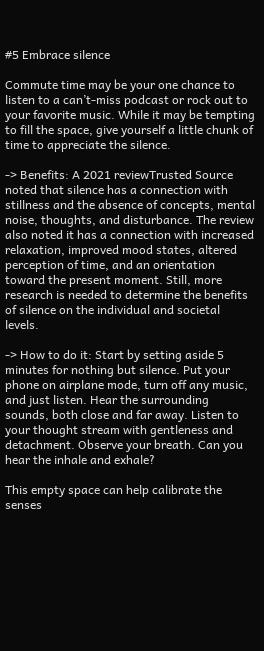#5 Embrace silence

Commute time may be your one chance to listen to a can’t-miss podcast or rock out to your favorite music. While it may be tempting to fill the space, give yourself a little chunk of time to appreciate the silence.

-> Benefits: A 2021 reviewTrusted Source noted that silence has a connection with stillness and the absence of concepts, mental noise, thoughts, and disturbance. The review also noted it has a connection with increased relaxation, improved mood states, altered perception of time, and an orientation toward the present moment. Still, more research is needed to determine the benefits of silence on the individual and societal levels.

-> How to do it: Start by setting aside 5 minutes for nothing but silence. Put your phone on airplane mode, turn off any music, and just listen. Hear the surrounding sounds, both close and far away. Listen to your thought stream with gentleness and detachment. Observe your breath. Can you hear the inhale and exhale?

This empty space can help calibrate the senses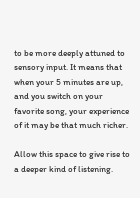to be more deeply attuned to sensory input. It means that when your 5 minutes are up, and you switch on your favorite song, your experience of it may be that much richer.

Allow this space to give rise to a deeper kind of listening.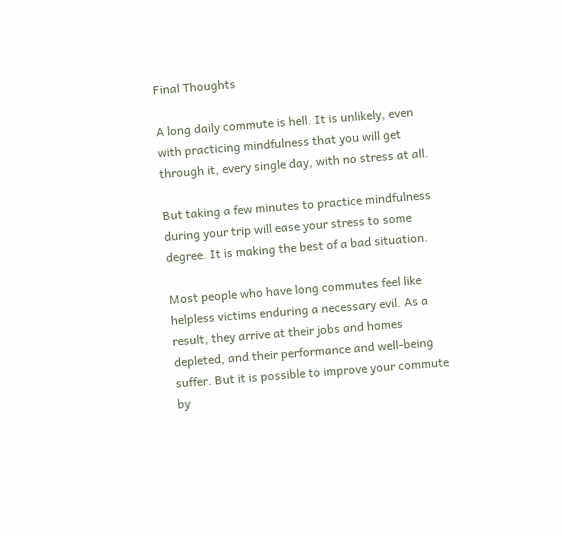Final Thoughts

A long daily commute is hell. It is unlikely, even with practicing mindfulness that you will get through it, every single day, with no stress at all.

But taking a few minutes to practice mindfulness during your trip will ease your stress to some degree. It is making the best of a bad situation.

Most people who have long commutes feel like helpless victims enduring a necessary evil. As a result, they arrive at their jobs and homes depleted, and their performance and well-being suffer. But it is possible to improve your commute by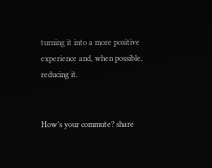turning it into a more positive experience and, when possible, reducing it.


How’s your commute? share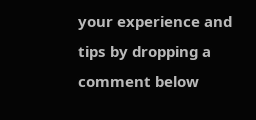your experience and tips by dropping a comment below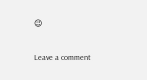😉

Leave a comment